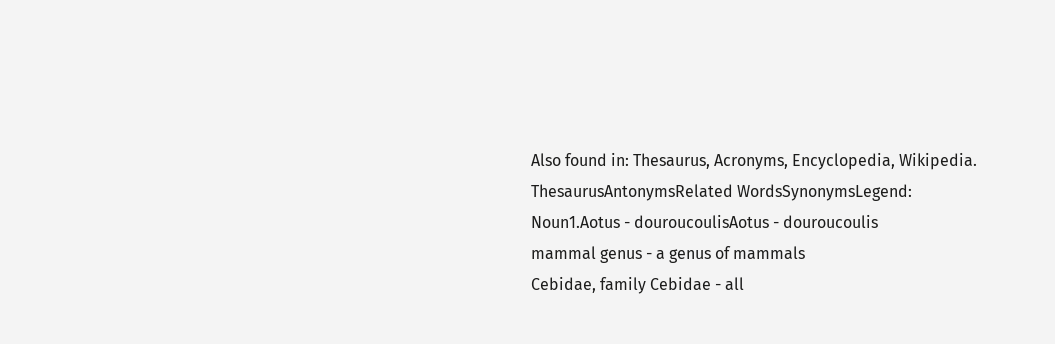Also found in: Thesaurus, Acronyms, Encyclopedia, Wikipedia.
ThesaurusAntonymsRelated WordsSynonymsLegend:
Noun1.Aotus - douroucoulisAotus - douroucoulis
mammal genus - a genus of mammals
Cebidae, family Cebidae - all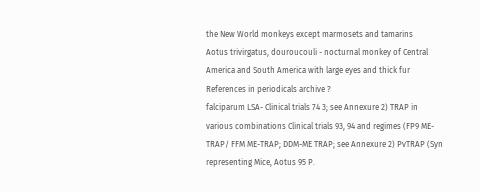the New World monkeys except marmosets and tamarins
Aotus trivirgatus, douroucouli - nocturnal monkey of Central America and South America with large eyes and thick fur
References in periodicals archive ?
falciparum LSA- Clinical trials 74 3; see Annexure 2) TRAP in various combinations Clinical trials 93, 94 and regimes (FP9 ME-TRAP/ FFM ME-TRAP; DDM-ME TRAP; see Annexure 2) PvTRAP (Syn representing Mice, Aotus 95 P.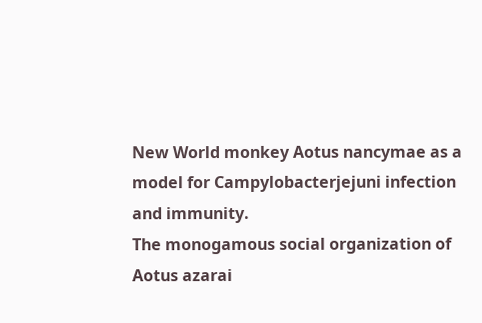New World monkey Aotus nancymae as a model for Campylobacterjejuni infection and immunity.
The monogamous social organization of Aotus azarai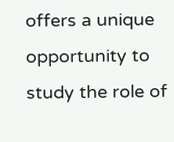offers a unique opportunity to study the role of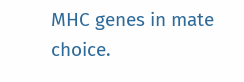MHC genes in mate choice.